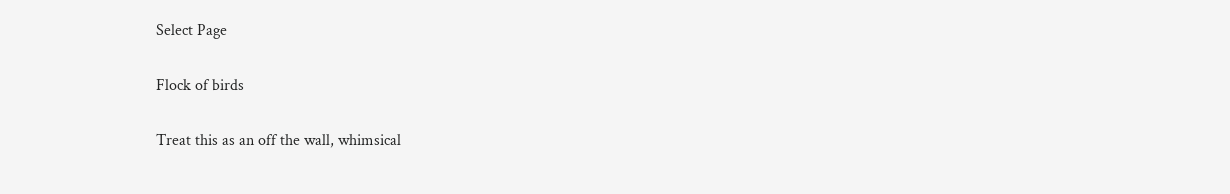Select Page

Flock of birds

Treat this as an off the wall, whimsical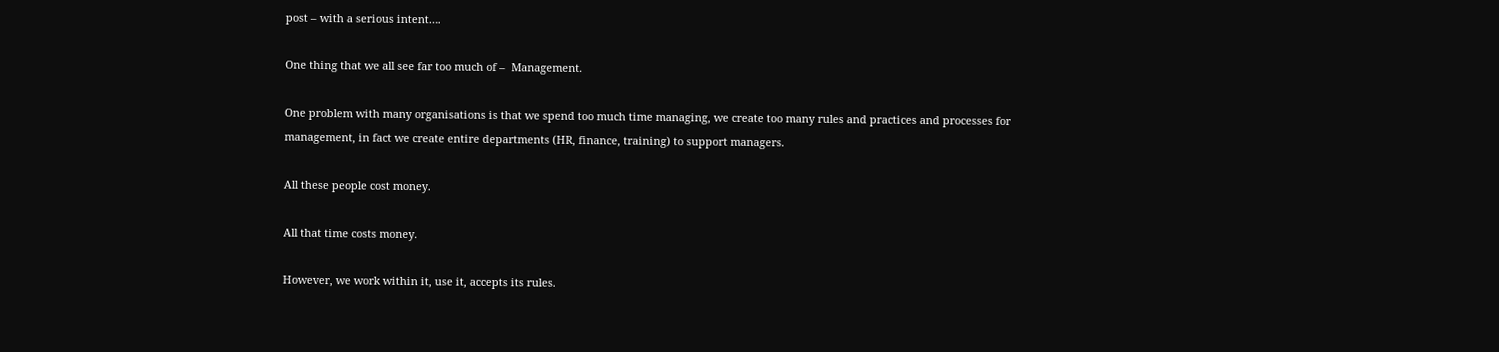post – with a serious intent….

One thing that we all see far too much of –  Management.

One problem with many organisations is that we spend too much time managing, we create too many rules and practices and processes for management, in fact we create entire departments (HR, finance, training) to support managers.

All these people cost money.

All that time costs money.

However, we work within it, use it, accepts its rules.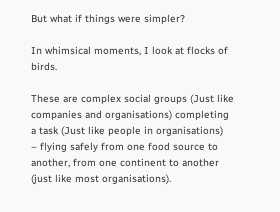But what if things were simpler?

In whimsical moments, I look at flocks of birds.

These are complex social groups (Just like companies and organisations) completing a task (Just like people in organisations)  – flying safely from one food source to another, from one continent to another (just like most organisations).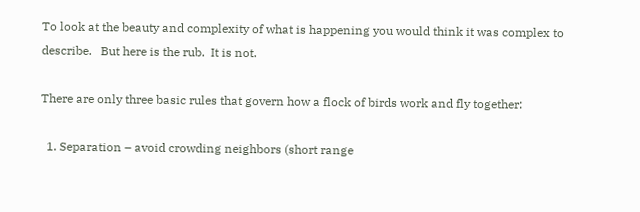To look at the beauty and complexity of what is happening you would think it was complex to describe.   But here is the rub.  It is not.

There are only three basic rules that govern how a flock of birds work and fly together:

  1. Separation – avoid crowding neighbors (short range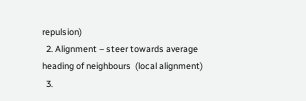repulsion)
  2. Alignment – steer towards average heading of neighbours  (local alignment)
  3.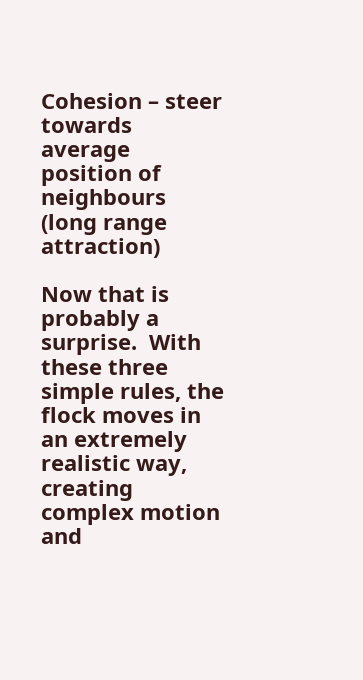Cohesion – steer towards average position of neighbours (long range attraction)

Now that is probably a surprise.  With these three simple rules, the flock moves in an extremely realistic way, creating complex motion and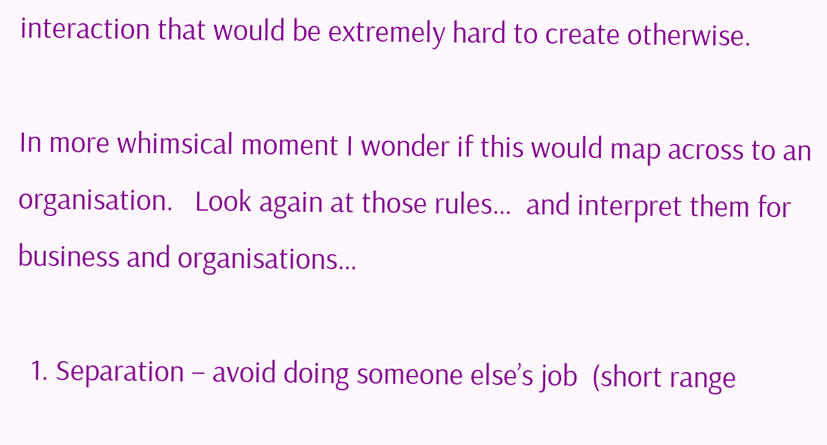interaction that would be extremely hard to create otherwise.

In more whimsical moment I wonder if this would map across to an organisation.   Look again at those rules…  and interpret them for business and organisations…

  1. Separation – avoid doing someone else’s job  (short range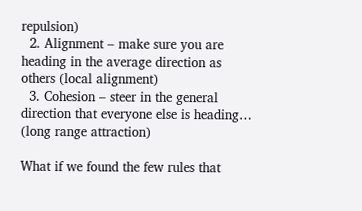repulsion)
  2. Alignment – make sure you are heading in the average direction as others (local alignment)
  3. Cohesion – steer in the general direction that everyone else is heading… (long range attraction)

What if we found the few rules that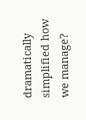dramatically simplified how we manage?